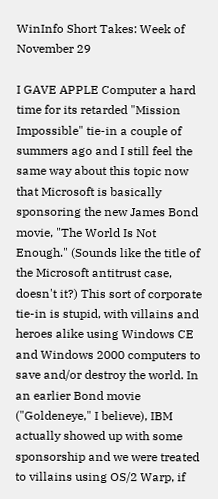WinInfo Short Takes: Week of November 29

I GAVE APPLE Computer a hard time for its retarded "Mission Impossible" tie-in a couple of summers ago and I still feel the same way about this topic now that Microsoft is basically sponsoring the new James Bond movie, "The World Is Not Enough." (Sounds like the title of the Microsoft antitrust case, doesn't it?) This sort of corporate tie-in is stupid, with villains and heroes alike using Windows CE and Windows 2000 computers to save and/or destroy the world. In an earlier Bond movie ("Goldeneye," I believe), IBM actually showed up with some sponsorship and we were treated to villains using OS/2 Warp, if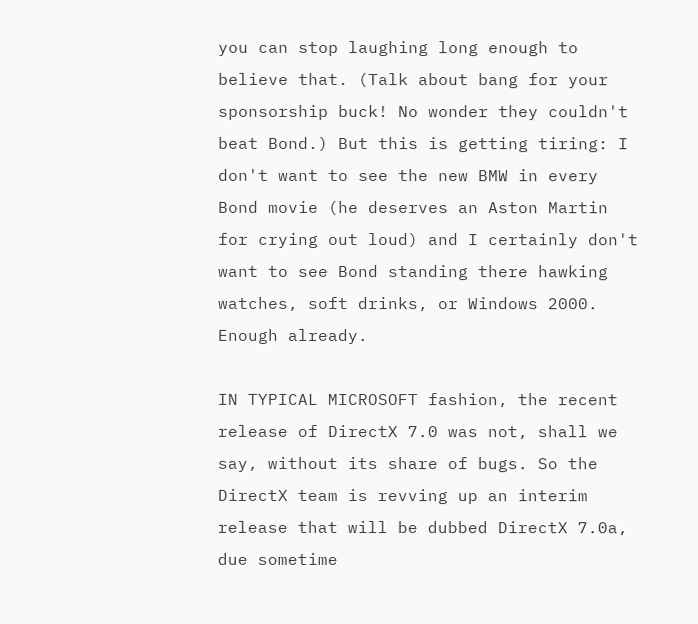you can stop laughing long enough to believe that. (Talk about bang for your sponsorship buck! No wonder they couldn't beat Bond.) But this is getting tiring: I don't want to see the new BMW in every Bond movie (he deserves an Aston Martin for crying out loud) and I certainly don't want to see Bond standing there hawking watches, soft drinks, or Windows 2000. Enough already.

IN TYPICAL MICROSOFT fashion, the recent release of DirectX 7.0 was not, shall we say, without its share of bugs. So the DirectX team is revving up an interim release that will be dubbed DirectX 7.0a, due sometime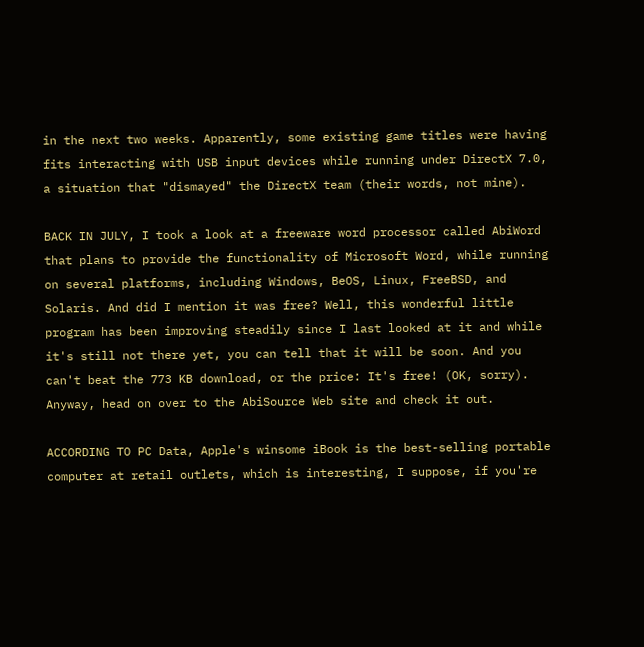in the next two weeks. Apparently, some existing game titles were having fits interacting with USB input devices while running under DirectX 7.0, a situation that "dismayed" the DirectX team (their words, not mine).

BACK IN JULY, I took a look at a freeware word processor called AbiWord that plans to provide the functionality of Microsoft Word, while running on several platforms, including Windows, BeOS, Linux, FreeBSD, and Solaris. And did I mention it was free? Well, this wonderful little program has been improving steadily since I last looked at it and while it's still not there yet, you can tell that it will be soon. And you can't beat the 773 KB download, or the price: It's free! (OK, sorry). Anyway, head on over to the AbiSource Web site and check it out.

ACCORDING TO PC Data, Apple's winsome iBook is the best-selling portable computer at retail outlets, which is interesting, I suppose, if you're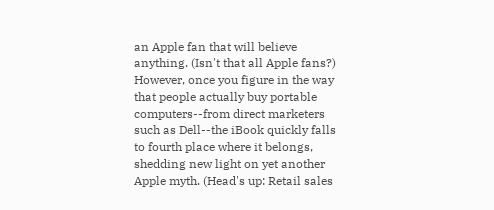an Apple fan that will believe anything. (Isn't that all Apple fans?) However, once you figure in the way that people actually buy portable computers--from direct marketers such as Dell--the iBook quickly falls to fourth place where it belongs, shedding new light on yet another Apple myth. (Head's up: Retail sales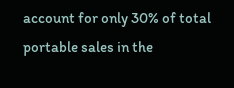account for only 30% of total portable sales in the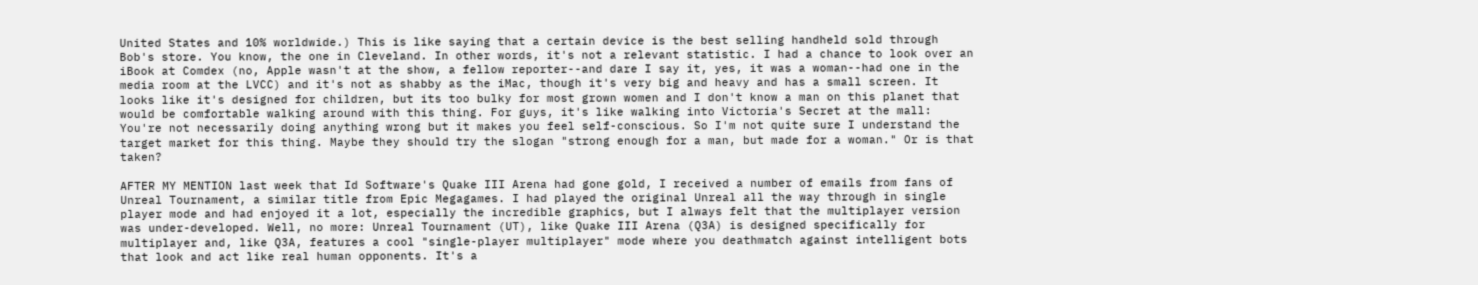United States and 10% worldwide.) This is like saying that a certain device is the best selling handheld sold through Bob's store. You know, the one in Cleveland. In other words, it's not a relevant statistic. I had a chance to look over an iBook at Comdex (no, Apple wasn't at the show, a fellow reporter--and dare I say it, yes, it was a woman--had one in the media room at the LVCC) and it's not as shabby as the iMac, though it's very big and heavy and has a small screen. It looks like it's designed for children, but its too bulky for most grown women and I don't know a man on this planet that would be comfortable walking around with this thing. For guys, it's like walking into Victoria's Secret at the mall: You're not necessarily doing anything wrong but it makes you feel self-conscious. So I'm not quite sure I understand the target market for this thing. Maybe they should try the slogan "strong enough for a man, but made for a woman." Or is that taken?

AFTER MY MENTION last week that Id Software's Quake III Arena had gone gold, I received a number of emails from fans of Unreal Tournament, a similar title from Epic Megagames. I had played the original Unreal all the way through in single player mode and had enjoyed it a lot, especially the incredible graphics, but I always felt that the multiplayer version was under-developed. Well, no more: Unreal Tournament (UT), like Quake III Arena (Q3A) is designed specifically for multiplayer and, like Q3A, features a cool "single-player multiplayer" mode where you deathmatch against intelligent bots that look and act like real human opponents. It's a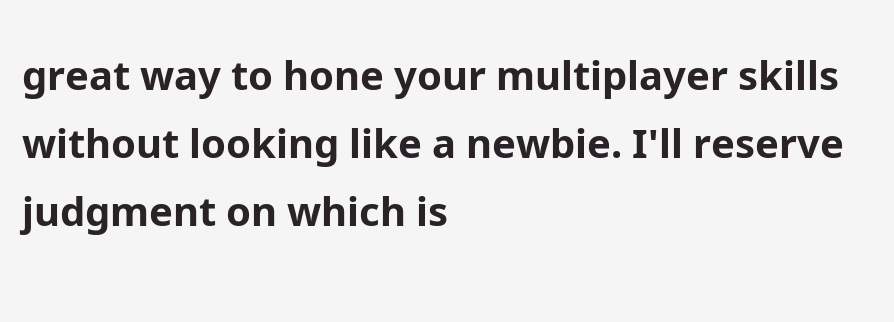great way to hone your multiplayer skills without looking like a newbie. I'll reserve judgment on which is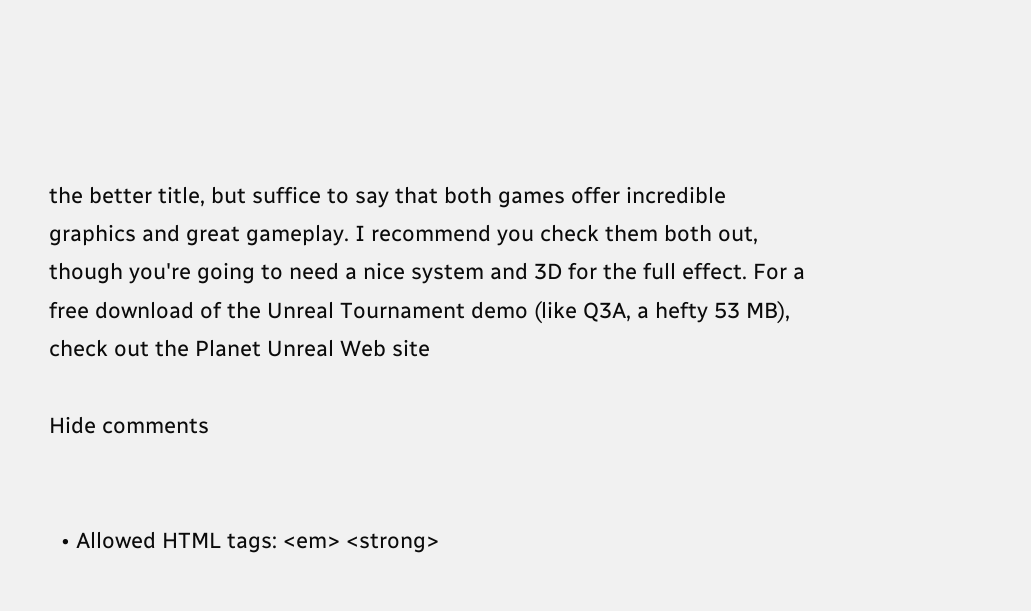the better title, but suffice to say that both games offer incredible graphics and great gameplay. I recommend you check them both out, though you're going to need a nice system and 3D for the full effect. For a free download of the Unreal Tournament demo (like Q3A, a hefty 53 MB), check out the Planet Unreal Web site

Hide comments


  • Allowed HTML tags: <em> <strong>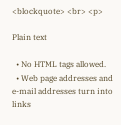<blockquote> <br> <p>

Plain text

  • No HTML tags allowed.
  • Web page addresses and e-mail addresses turn into links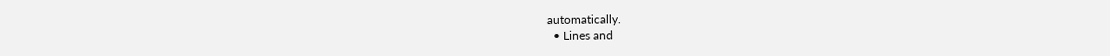automatically.
  • Lines and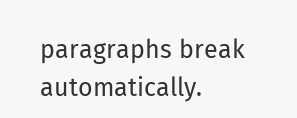paragraphs break automatically.